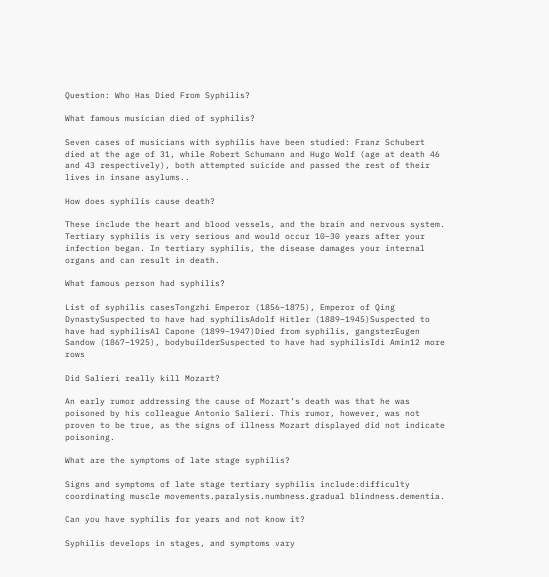Question: Who Has Died From Syphilis?

What famous musician died of syphilis?

Seven cases of musicians with syphilis have been studied: Franz Schubert died at the age of 31, while Robert Schumann and Hugo Wolf (age at death 46 and 43 respectively), both attempted suicide and passed the rest of their lives in insane asylums..

How does syphilis cause death?

These include the heart and blood vessels, and the brain and nervous system. Tertiary syphilis is very serious and would occur 10–30 years after your infection began. In tertiary syphilis, the disease damages your internal organs and can result in death.

What famous person had syphilis?

List of syphilis casesTongzhi Emperor (1856–1875), Emperor of Qing DynastySuspected to have had syphilisAdolf Hitler (1889–1945)Suspected to have had syphilisAl Capone (1899–1947)Died from syphilis, gangsterEugen Sandow (1867–1925), bodybuilderSuspected to have had syphilisIdi Amin12 more rows

Did Salieri really kill Mozart?

An early rumor addressing the cause of Mozart’s death was that he was poisoned by his colleague Antonio Salieri. This rumor, however, was not proven to be true, as the signs of illness Mozart displayed did not indicate poisoning.

What are the symptoms of late stage syphilis?

Signs and symptoms of late stage tertiary syphilis include:difficulty coordinating muscle movements.paralysis.numbness.gradual blindness.dementia.

Can you have syphilis for years and not know it?

Syphilis develops in stages, and symptoms vary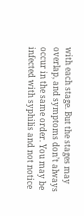with each stage. But the stages may overlap, and symptoms don’t always occur in the same order. You may be infected with syphilis and not notice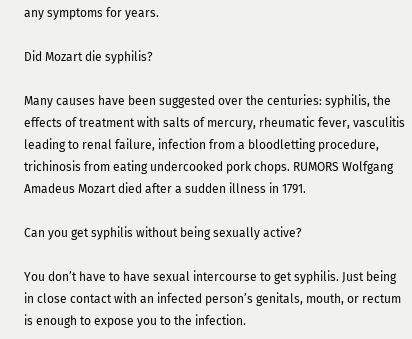any symptoms for years.

Did Mozart die syphilis?

Many causes have been suggested over the centuries: syphilis, the effects of treatment with salts of mercury, rheumatic fever, vasculitis leading to renal failure, infection from a bloodletting procedure, trichinosis from eating undercooked pork chops. RUMORS Wolfgang Amadeus Mozart died after a sudden illness in 1791.

Can you get syphilis without being sexually active?

You don’t have to have sexual intercourse to get syphilis. Just being in close contact with an infected person’s genitals, mouth, or rectum is enough to expose you to the infection.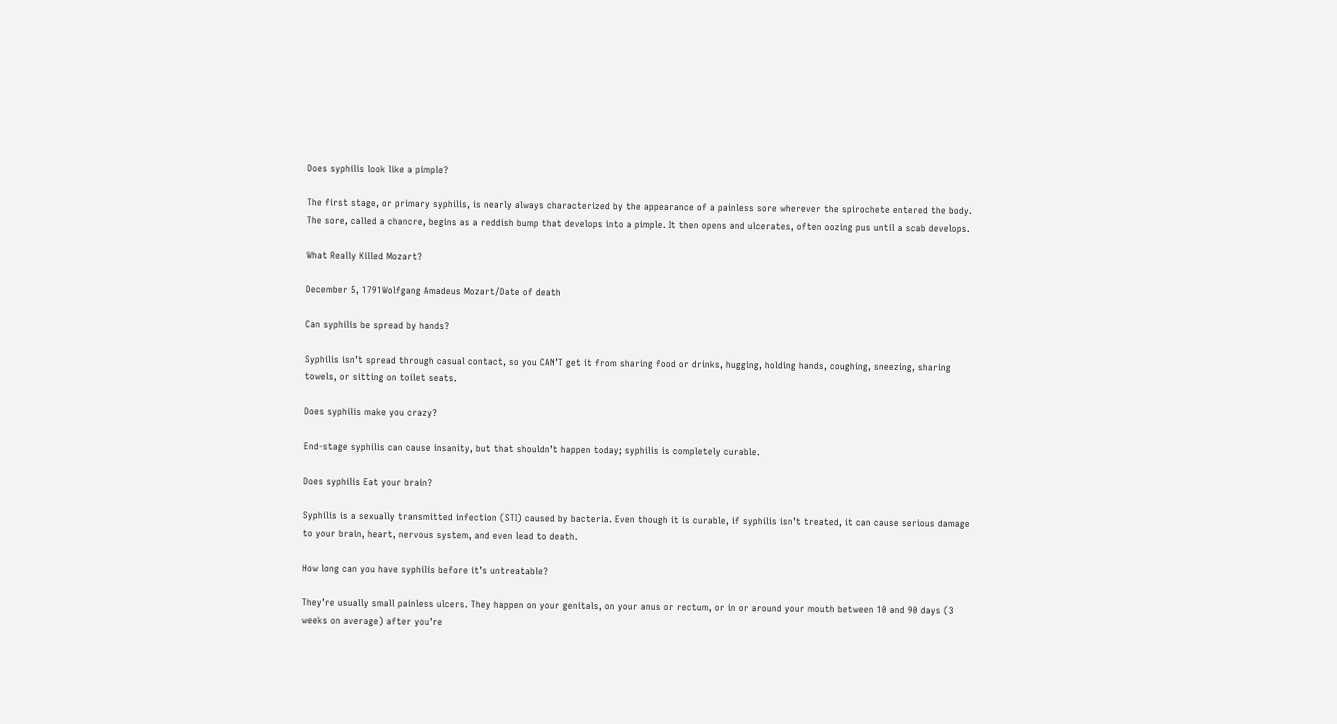Does syphilis look like a pimple?

The first stage, or primary syphilis, is nearly always characterized by the appearance of a painless sore wherever the spirochete entered the body. The sore, called a chancre, begins as a reddish bump that develops into a pimple. It then opens and ulcerates, often oozing pus until a scab develops.

What Really Killed Mozart?

December 5, 1791Wolfgang Amadeus Mozart/Date of death

Can syphilis be spread by hands?

Syphilis isn’t spread through casual contact, so you CAN’T get it from sharing food or drinks, hugging, holding hands, coughing, sneezing, sharing towels, or sitting on toilet seats.

Does syphilis make you crazy?

End-stage syphilis can cause insanity, but that shouldn’t happen today; syphilis is completely curable.

Does syphilis Eat your brain?

Syphilis is a sexually transmitted infection (STI) caused by bacteria. Even though it is curable, if syphilis isn’t treated, it can cause serious damage to your brain, heart, nervous system, and even lead to death.

How long can you have syphilis before it’s untreatable?

They’re usually small painless ulcers. They happen on your genitals, on your anus or rectum, or in or around your mouth between 10 and 90 days (3 weeks on average) after you’re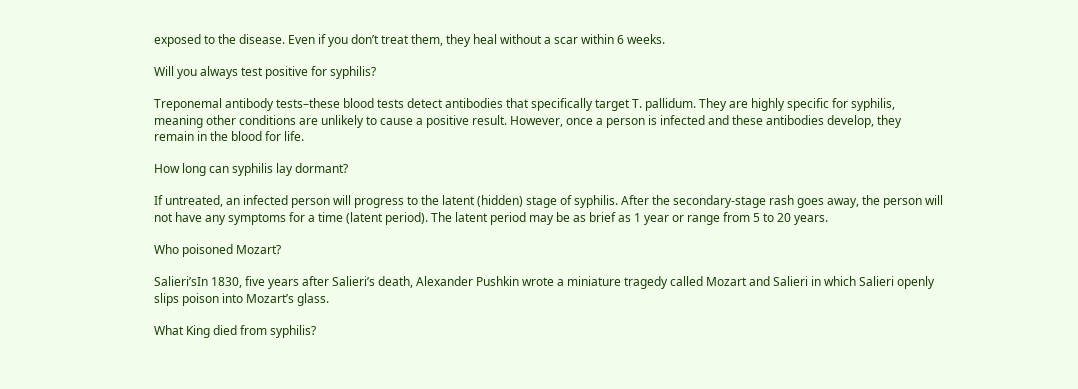exposed to the disease. Even if you don’t treat them, they heal without a scar within 6 weeks.

Will you always test positive for syphilis?

Treponemal antibody tests–these blood tests detect antibodies that specifically target T. pallidum. They are highly specific for syphilis, meaning other conditions are unlikely to cause a positive result. However, once a person is infected and these antibodies develop, they remain in the blood for life.

How long can syphilis lay dormant?

If untreated, an infected person will progress to the latent (hidden) stage of syphilis. After the secondary-stage rash goes away, the person will not have any symptoms for a time (latent period). The latent period may be as brief as 1 year or range from 5 to 20 years.

Who poisoned Mozart?

Salieri’sIn 1830, five years after Salieri’s death, Alexander Pushkin wrote a miniature tragedy called Mozart and Salieri in which Salieri openly slips poison into Mozart’s glass.

What King died from syphilis?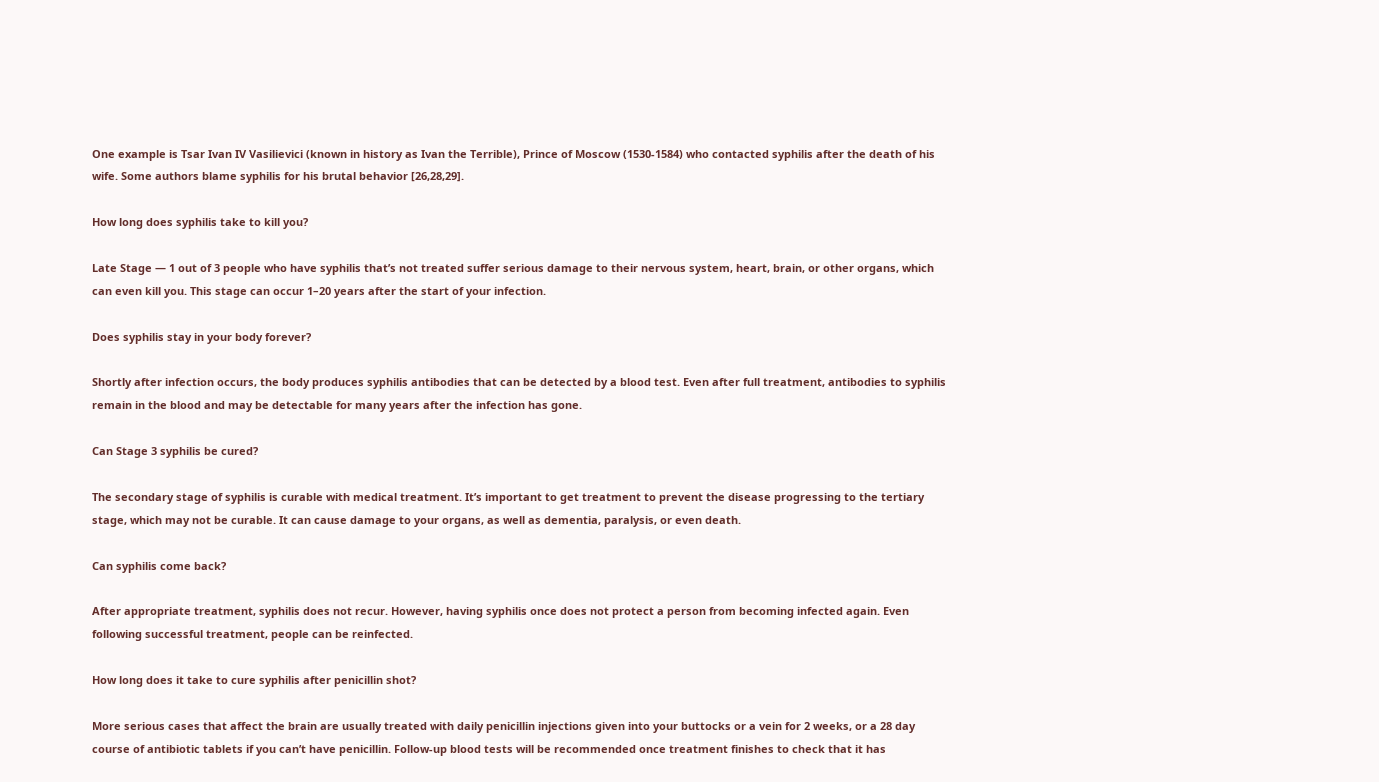One example is Tsar Ivan IV Vasilievici (known in history as Ivan the Terrible), Prince of Moscow (1530-1584) who contacted syphilis after the death of his wife. Some authors blame syphilis for his brutal behavior [26,28,29].

How long does syphilis take to kill you?

Late Stage — 1 out of 3 people who have syphilis that’s not treated suffer serious damage to their nervous system, heart, brain, or other organs, which can even kill you. This stage can occur 1–20 years after the start of your infection.

Does syphilis stay in your body forever?

Shortly after infection occurs, the body produces syphilis antibodies that can be detected by a blood test. Even after full treatment, antibodies to syphilis remain in the blood and may be detectable for many years after the infection has gone.

Can Stage 3 syphilis be cured?

The secondary stage of syphilis is curable with medical treatment. It’s important to get treatment to prevent the disease progressing to the tertiary stage, which may not be curable. It can cause damage to your organs, as well as dementia, paralysis, or even death.

Can syphilis come back?

After appropriate treatment, syphilis does not recur. However, having syphilis once does not protect a person from becoming infected again. Even following successful treatment, people can be reinfected.

How long does it take to cure syphilis after penicillin shot?

More serious cases that affect the brain are usually treated with daily penicillin injections given into your buttocks or a vein for 2 weeks, or a 28 day course of antibiotic tablets if you can’t have penicillin. Follow-up blood tests will be recommended once treatment finishes to check that it has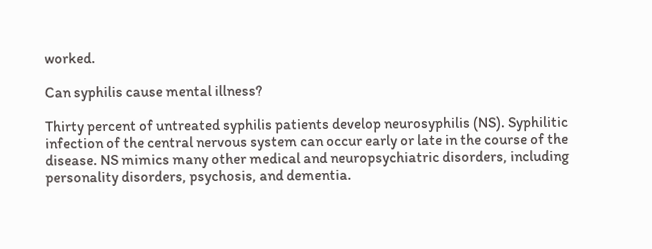worked.

Can syphilis cause mental illness?

Thirty percent of untreated syphilis patients develop neurosyphilis (NS). Syphilitic infection of the central nervous system can occur early or late in the course of the disease. NS mimics many other medical and neuropsychiatric disorders, including personality disorders, psychosis, and dementia.